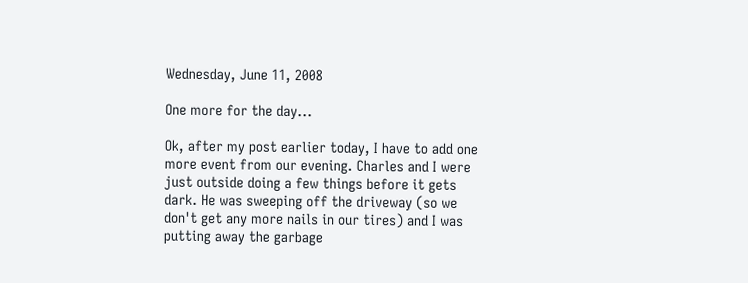Wednesday, June 11, 2008

One more for the day...

Ok, after my post earlier today, I have to add one more event from our evening. Charles and I were just outside doing a few things before it gets dark. He was sweeping off the driveway (so we don't get any more nails in our tires) and I was putting away the garbage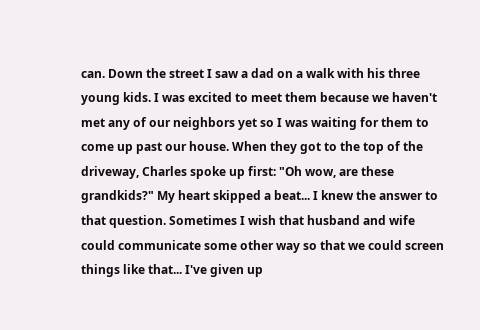can. Down the street I saw a dad on a walk with his three young kids. I was excited to meet them because we haven't met any of our neighbors yet so I was waiting for them to come up past our house. When they got to the top of the driveway, Charles spoke up first: "Oh wow, are these grandkids?" My heart skipped a beat... I knew the answer to that question. Sometimes I wish that husband and wife could communicate some other way so that we could screen things like that... I've given up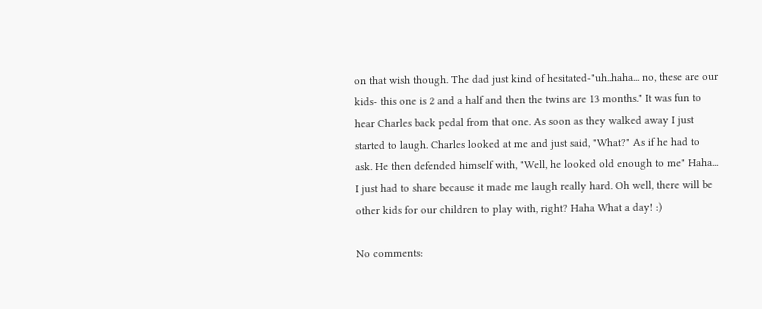on that wish though. The dad just kind of hesitated-"uh..haha... no, these are our kids- this one is 2 and a half and then the twins are 13 months." It was fun to hear Charles back pedal from that one. As soon as they walked away I just started to laugh. Charles looked at me and just said, "What?" As if he had to ask. He then defended himself with, "Well, he looked old enough to me" Haha... I just had to share because it made me laugh really hard. Oh well, there will be other kids for our children to play with, right? Haha What a day! :)

No comments: